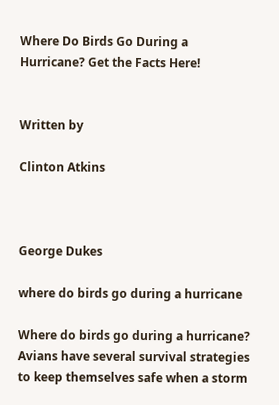Where Do Birds Go During a Hurricane? Get the Facts Here!


Written by

Clinton Atkins



George Dukes

where do birds go during a hurricane

Where do birds go during a hurricane? Avians have several survival strategies to keep themselves safe when a storm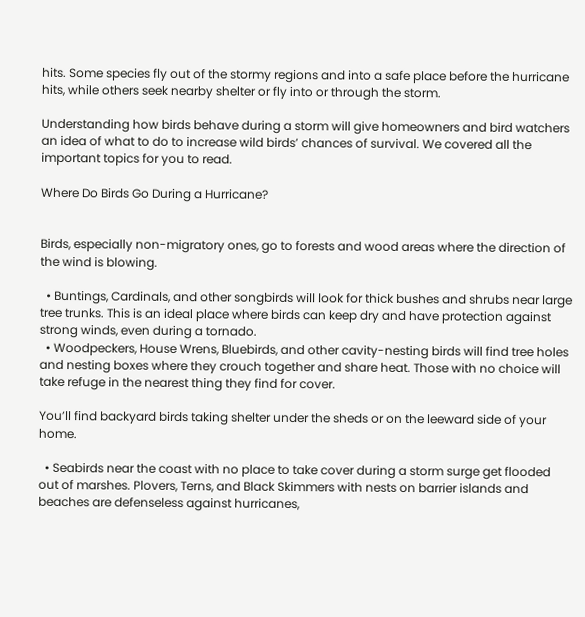hits. Some species fly out of the stormy regions and into a safe place before the hurricane hits, while others seek nearby shelter or fly into or through the storm.

Understanding how birds behave during a storm will give homeowners and bird watchers an idea of what to do to increase wild birds’ chances of survival. We covered all the important topics for you to read.

Where Do Birds Go During a Hurricane?


Birds, especially non-migratory ones, go to forests and wood areas where the direction of the wind is blowing.

  • Buntings, Cardinals, and other songbirds will look for thick bushes and shrubs near large tree trunks. This is an ideal place where birds can keep dry and have protection against strong winds, even during a tornado.
  • Woodpeckers, House Wrens, Bluebirds, and other cavity-nesting birds will find tree holes and nesting boxes where they crouch together and share heat. Those with no choice will take refuge in the nearest thing they find for cover.

You’ll find backyard birds taking shelter under the sheds or on the leeward side of your home.

  • Seabirds near the coast with no place to take cover during a storm surge get flooded out of marshes. Plovers, Terns, and Black Skimmers with nests on barrier islands and beaches are defenseless against hurricanes,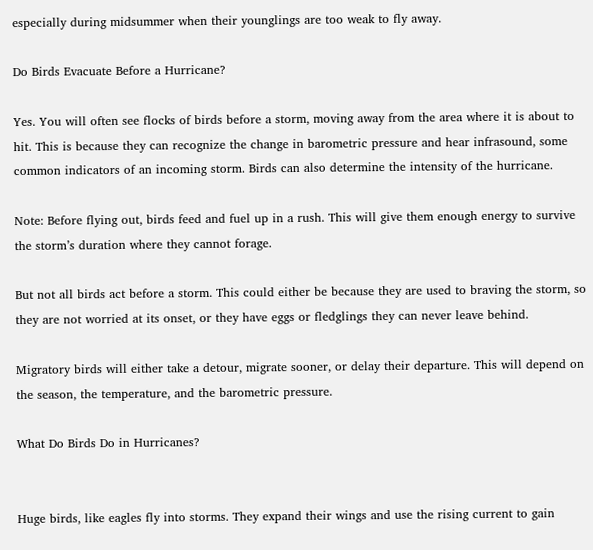especially during midsummer when their younglings are too weak to fly away.

Do Birds Evacuate Before a Hurricane?

Yes. You will often see flocks of birds before a storm, moving away from the area where it is about to hit. This is because they can recognize the change in barometric pressure and hear infrasound, some common indicators of an incoming storm. Birds can also determine the intensity of the hurricane.

Note: Before flying out, birds feed and fuel up in a rush. This will give them enough energy to survive the storm’s duration where they cannot forage.

But not all birds act before a storm. This could either be because they are used to braving the storm, so they are not worried at its onset, or they have eggs or fledglings they can never leave behind.

Migratory birds will either take a detour, migrate sooner, or delay their departure. This will depend on the season, the temperature, and the barometric pressure.

What Do Birds Do in Hurricanes?


Huge birds, like eagles fly into storms. They expand their wings and use the rising current to gain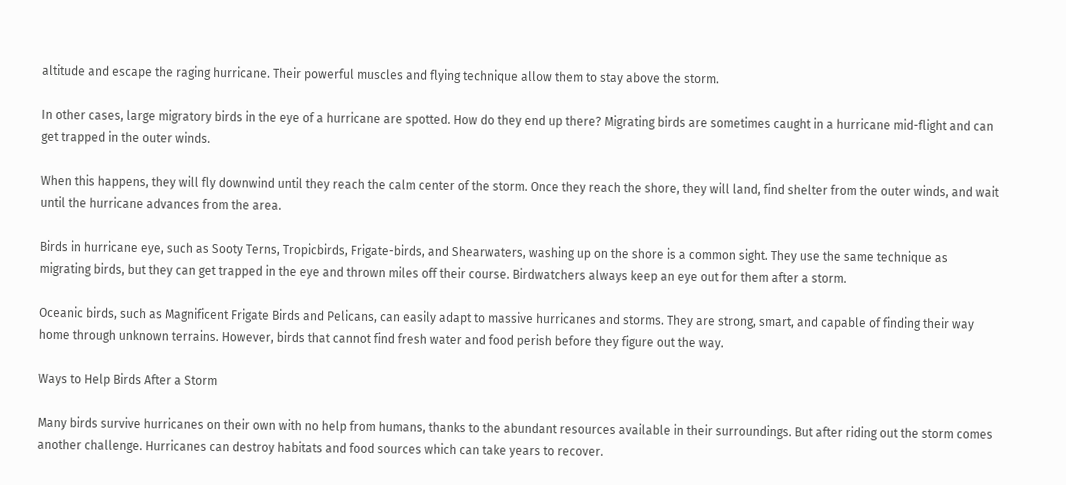altitude and escape the raging hurricane. Their powerful muscles and flying technique allow them to stay above the storm.

In other cases, large migratory birds in the eye of a hurricane are spotted. How do they end up there? Migrating birds are sometimes caught in a hurricane mid-flight and can get trapped in the outer winds.

When this happens, they will fly downwind until they reach the calm center of the storm. Once they reach the shore, they will land, find shelter from the outer winds, and wait until the hurricane advances from the area.

Birds in hurricane eye, such as Sooty Terns, Tropicbirds, Frigate-birds, and Shearwaters, washing up on the shore is a common sight. They use the same technique as migrating birds, but they can get trapped in the eye and thrown miles off their course. Birdwatchers always keep an eye out for them after a storm.

Oceanic birds, such as Magnificent Frigate Birds and Pelicans, can easily adapt to massive hurricanes and storms. They are strong, smart, and capable of finding their way home through unknown terrains. However, birds that cannot find fresh water and food perish before they figure out the way.

Ways to Help Birds After a Storm

Many birds survive hurricanes on their own with no help from humans, thanks to the abundant resources available in their surroundings. But after riding out the storm comes another challenge. Hurricanes can destroy habitats and food sources which can take years to recover.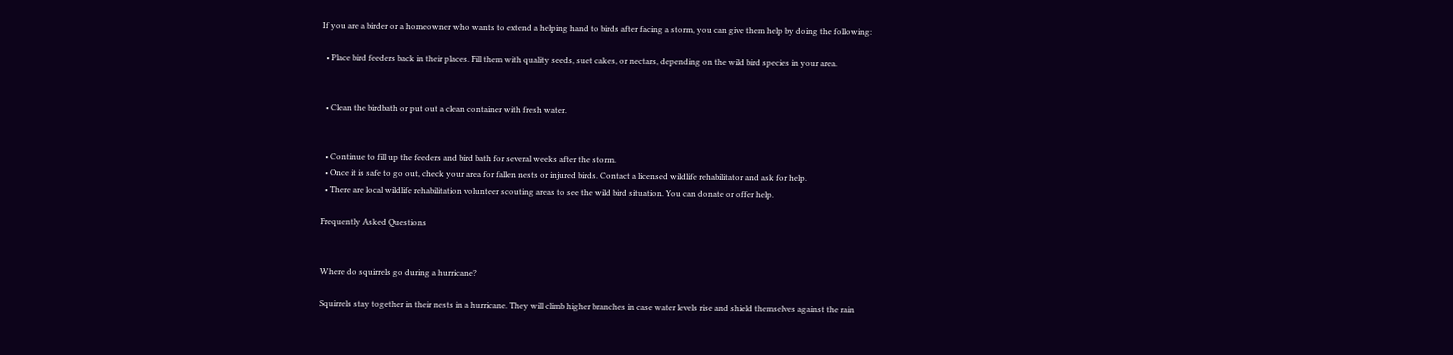If you are a birder or a homeowner who wants to extend a helping hand to birds after facing a storm, you can give them help by doing the following:

  • Place bird feeders back in their places. Fill them with quality seeds, suet cakes, or nectars, depending on the wild bird species in your area.


  • Clean the birdbath or put out a clean container with fresh water.


  • Continue to fill up the feeders and bird bath for several weeks after the storm.
  • Once it is safe to go out, check your area for fallen nests or injured birds. Contact a licensed wildlife rehabilitator and ask for help.
  • There are local wildlife rehabilitation volunteer scouting areas to see the wild bird situation. You can donate or offer help.

Frequently Asked Questions


Where do squirrels go during a hurricane?

Squirrels stay together in their nests in a hurricane. They will climb higher branches in case water levels rise and shield themselves against the rain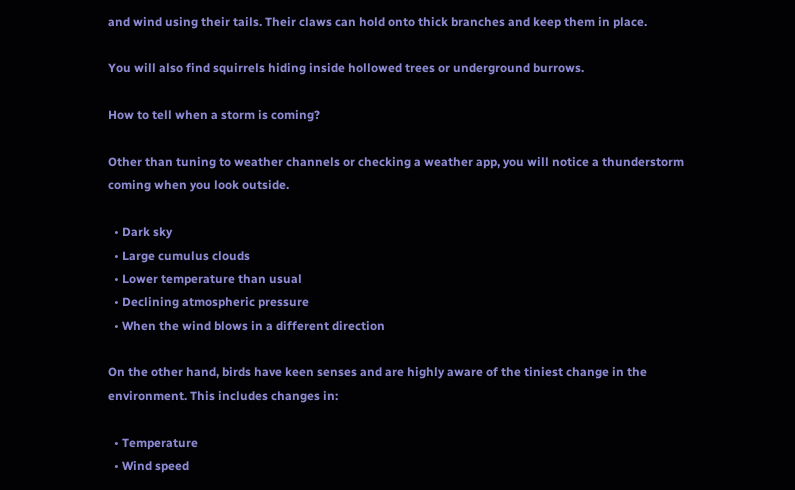and wind using their tails. Their claws can hold onto thick branches and keep them in place.

You will also find squirrels hiding inside hollowed trees or underground burrows.

How to tell when a storm is coming?

Other than tuning to weather channels or checking a weather app, you will notice a thunderstorm coming when you look outside.

  • Dark sky
  • Large cumulus clouds
  • Lower temperature than usual
  • Declining atmospheric pressure
  • When the wind blows in a different direction

On the other hand, birds have keen senses and are highly aware of the tiniest change in the environment. This includes changes in:

  • Temperature
  • Wind speed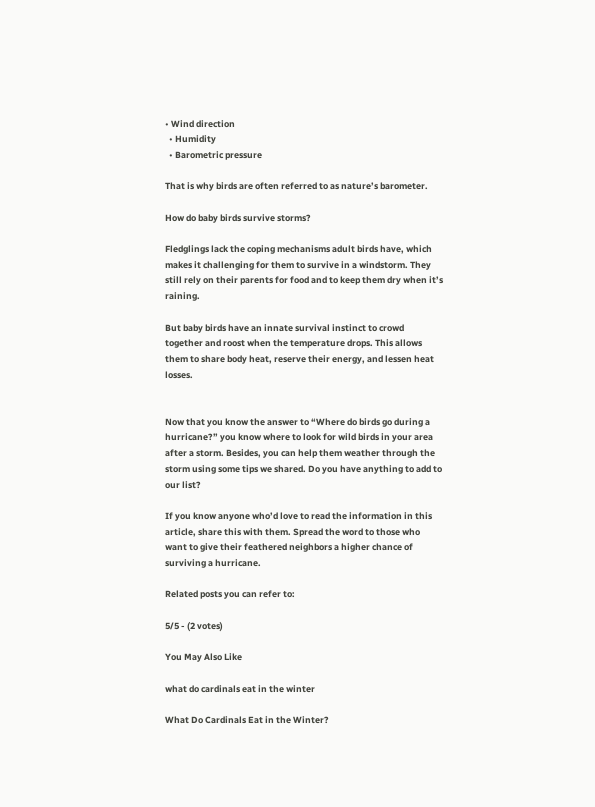• Wind direction
  • Humidity
  • Barometric pressure

That is why birds are often referred to as nature’s barometer.

How do baby birds survive storms?

Fledglings lack the coping mechanisms adult birds have, which makes it challenging for them to survive in a windstorm. They still rely on their parents for food and to keep them dry when it’s raining.

But baby birds have an innate survival instinct to crowd together and roost when the temperature drops. This allows them to share body heat, reserve their energy, and lessen heat losses.


Now that you know the answer to “Where do birds go during a hurricane?” you know where to look for wild birds in your area after a storm. Besides, you can help them weather through the storm using some tips we shared. Do you have anything to add to our list?

If you know anyone who’d love to read the information in this article, share this with them. Spread the word to those who want to give their feathered neighbors a higher chance of surviving a hurricane.

Related posts you can refer to:

5/5 - (2 votes)

You May Also Like

what do cardinals eat in the winter

What Do Cardinals Eat in the Winter?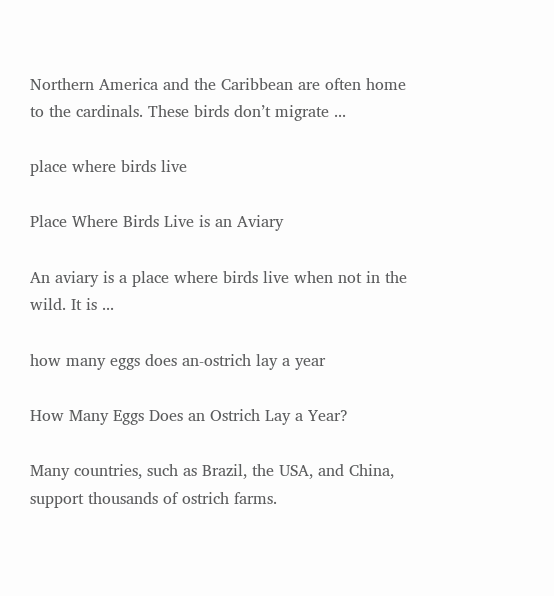Northern America and the Caribbean are often home to the cardinals. These birds don’t migrate ...

place where birds live

Place Where Birds Live is an Aviary

An aviary is a place where birds live when not in the wild. It is ...

how many eggs does an-ostrich lay a year

How Many Eggs Does an Ostrich Lay a Year?

Many countries, such as Brazil, the USA, and China, support thousands of ostrich farms.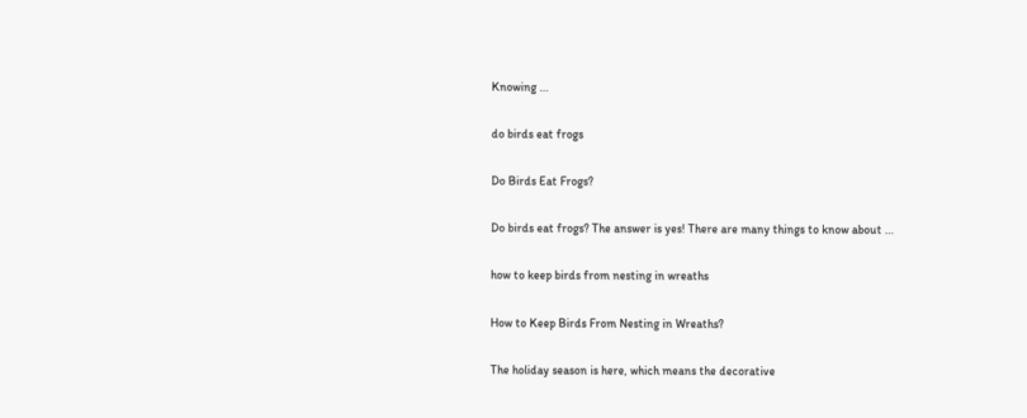Knowing ...

do birds eat frogs

Do Birds Eat Frogs?

Do birds eat frogs? The answer is yes! There are many things to know about ...

how to keep birds from nesting in wreaths

How to Keep Birds From Nesting in Wreaths?

The holiday season is here, which means the decorative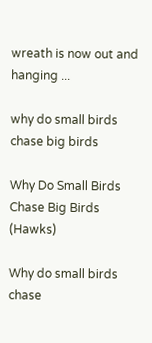wreath is now out and hanging ...

why do small birds chase big birds

Why Do Small Birds Chase Big Birds (Hawks)

Why do small birds chase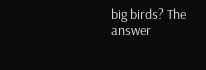big birds? The answer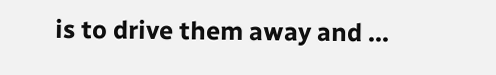is to drive them away and ...